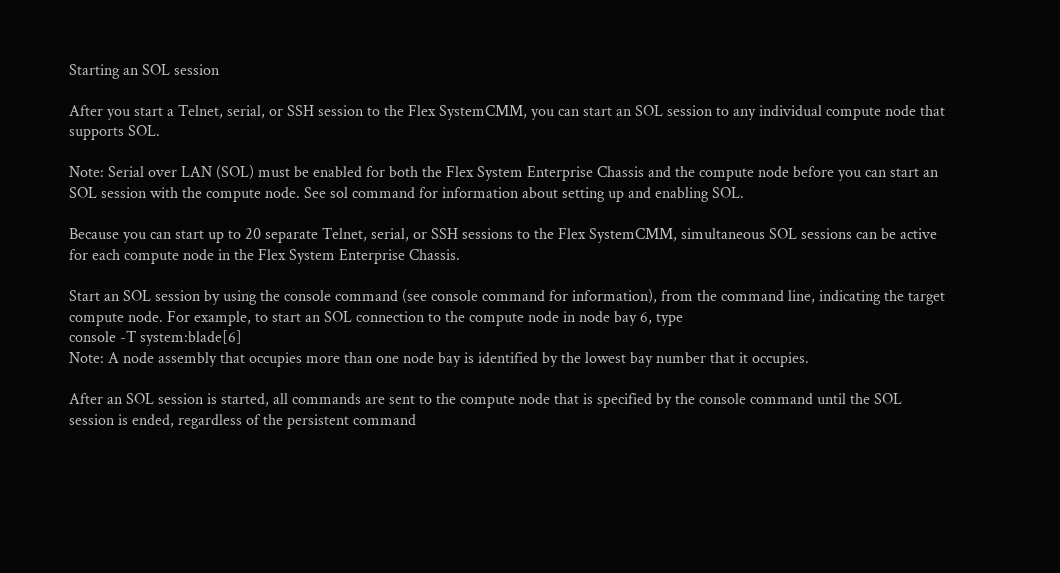Starting an SOL session

After you start a Telnet, serial, or SSH session to the Flex SystemCMM, you can start an SOL session to any individual compute node that supports SOL.

Note: Serial over LAN (SOL) must be enabled for both the Flex System Enterprise Chassis and the compute node before you can start an SOL session with the compute node. See sol command for information about setting up and enabling SOL.

Because you can start up to 20 separate Telnet, serial, or SSH sessions to the Flex SystemCMM, simultaneous SOL sessions can be active for each compute node in the Flex System Enterprise Chassis.

Start an SOL session by using the console command (see console command for information), from the command line, indicating the target compute node. For example, to start an SOL connection to the compute node in node bay 6, type
console -T system:blade[6]
Note: A node assembly that occupies more than one node bay is identified by the lowest bay number that it occupies.

After an SOL session is started, all commands are sent to the compute node that is specified by the console command until the SOL session is ended, regardless of the persistent command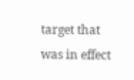target that was in effect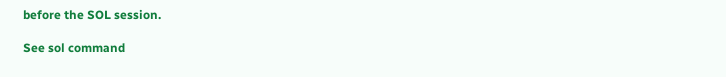before the SOL session.

See sol command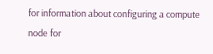for information about configuring a compute node for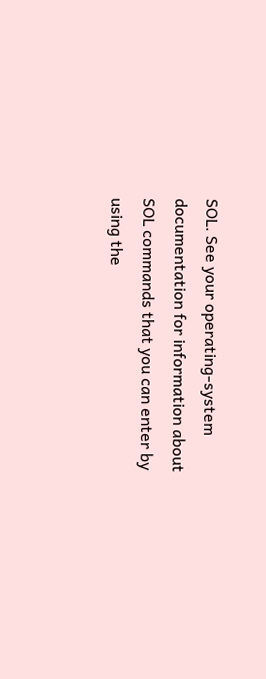SOL. See your operating-system documentation for information about SOL commands that you can enter by using the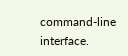command-line interface.